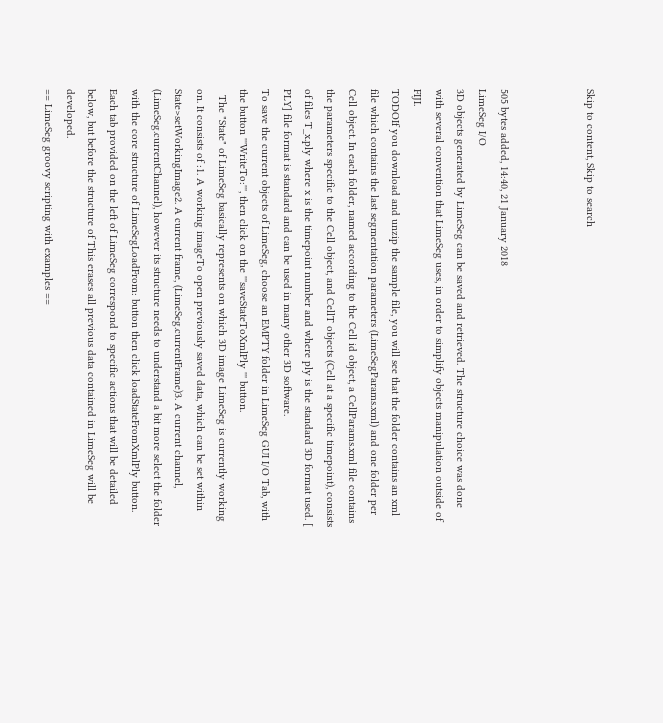Skip to content, Skip to search



505 bytes added, 14:40, 21 January 2018
LimeSeg I/O
3D objects generated by LimeSeg can be saved and retrieved. The structure choice was done with several convention that LimeSeg uses, in order to simplify objects manipulation outside of FIJI.
TODOIf you download and unzip the sample file, you will see that the folder contains an xml file which contains the last segmentation parameters (LimeSegParams.xml) and one folder per Cell object. In each folder, named according to the Cell id object, a CellParams.xml file contains the parameters specific to the Cell object, and CellT objects (Cell at a specific timepoint), consists of files T_x.ply where x is the timepoint number and where ply is the standard 3D format used. [ PLY] file format is standard and can be used in many other 3D software.
To save the current objects of LimeSeg, choose an EMPTY folder in LimeSeg GUI I/O Tab, with the button '''WriteTo:''', then click on the '''saveStateToXmlPly ''' button.
  The "State" of LimeSeg basically represents on which 3D image LimeSeg is currently working on. It consists of :1. A working imageTo open previously saved data, which can be set within State>setWorkingImage2. A current frame, (LimeSeg.currentFrame)3. A current channel, (LimeSeg.currentChannel), however its structure needs to understand a bit more select the folder with the core structure of LimeSegLoadFrom: button then click loadStateFromXmlPly button. Each tab provided on the left of LimeSeg correspond to specific actions that will be detailed below, but before the structure of This erases all previous data contained in LimeSeg will be developed.
== LimeSeg groovy scripting with examples ==